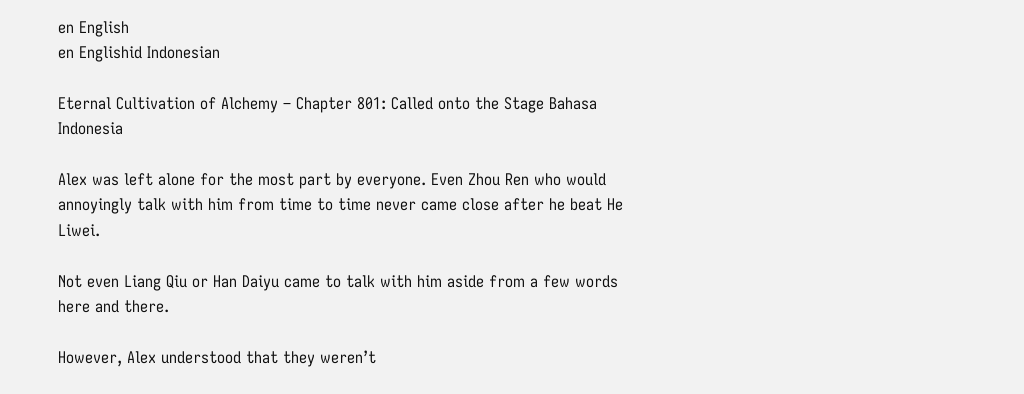en English
en Englishid Indonesian

Eternal Cultivation of Alchemy – Chapter 801: Called onto the Stage Bahasa Indonesia

Alex was left alone for the most part by everyone. Even Zhou Ren who would annoyingly talk with him from time to time never came close after he beat He Liwei.

Not even Liang Qiu or Han Daiyu came to talk with him aside from a few words here and there.

However, Alex understood that they weren’t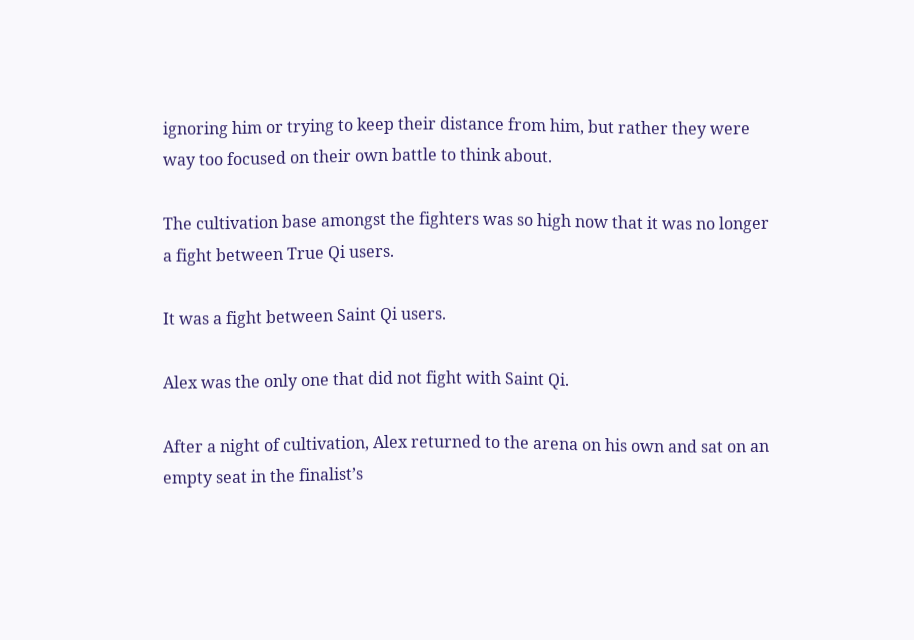ignoring him or trying to keep their distance from him, but rather they were way too focused on their own battle to think about.

The cultivation base amongst the fighters was so high now that it was no longer a fight between True Qi users.

It was a fight between Saint Qi users.

Alex was the only one that did not fight with Saint Qi.

After a night of cultivation, Alex returned to the arena on his own and sat on an empty seat in the finalist’s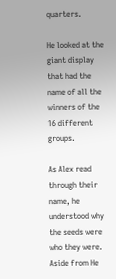quarters.

He looked at the giant display that had the name of all the winners of the 16 different groups.

As Alex read through their name, he understood why the seeds were who they were. Aside from He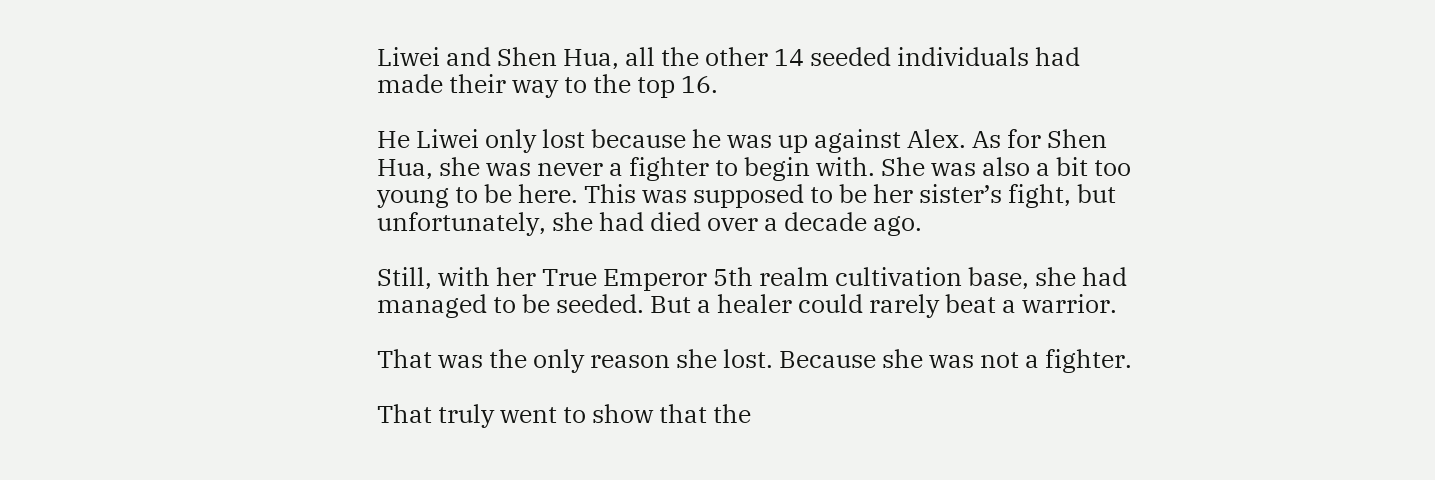Liwei and Shen Hua, all the other 14 seeded individuals had made their way to the top 16.

He Liwei only lost because he was up against Alex. As for Shen Hua, she was never a fighter to begin with. She was also a bit too young to be here. This was supposed to be her sister’s fight, but unfortunately, she had died over a decade ago.

Still, with her True Emperor 5th realm cultivation base, she had managed to be seeded. But a healer could rarely beat a warrior.

That was the only reason she lost. Because she was not a fighter.

That truly went to show that the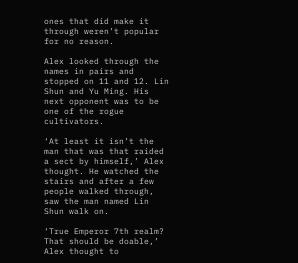ones that did make it through weren’t popular for no reason.

Alex looked through the names in pairs and stopped on 11 and 12. Lin Shun and Yu Ming. His next opponent was to be one of the rogue cultivators.

‘At least it isn’t the man that was that raided a sect by himself,’ Alex thought. He watched the stairs and after a few people walked through, saw the man named Lin Shun walk on.

‘True Emperor 7th realm? That should be doable,’ Alex thought to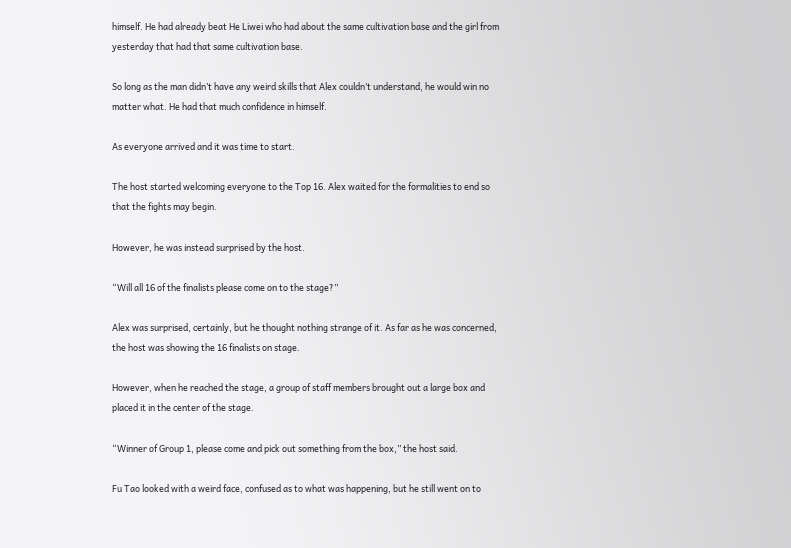himself. He had already beat He Liwei who had about the same cultivation base and the girl from yesterday that had that same cultivation base.

So long as the man didn’t have any weird skills that Alex couldn’t understand, he would win no matter what. He had that much confidence in himself.

As everyone arrived and it was time to start.

The host started welcoming everyone to the Top 16. Alex waited for the formalities to end so that the fights may begin.

However, he was instead surprised by the host.

“Will all 16 of the finalists please come on to the stage?”

Alex was surprised, certainly, but he thought nothing strange of it. As far as he was concerned, the host was showing the 16 finalists on stage.

However, when he reached the stage, a group of staff members brought out a large box and placed it in the center of the stage.

“Winner of Group 1, please come and pick out something from the box,” the host said.

Fu Tao looked with a weird face, confused as to what was happening, but he still went on to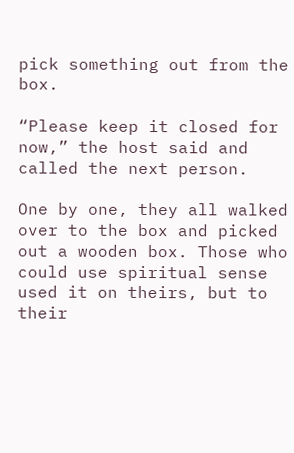pick something out from the box.

“Please keep it closed for now,” the host said and called the next person.

One by one, they all walked over to the box and picked out a wooden box. Those who could use spiritual sense used it on theirs, but to their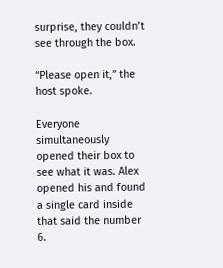surprise, they couldn’t see through the box.

“Please open it,” the host spoke.

Everyone simultaneously opened their box to see what it was. Alex opened his and found a single card inside that said the number 6.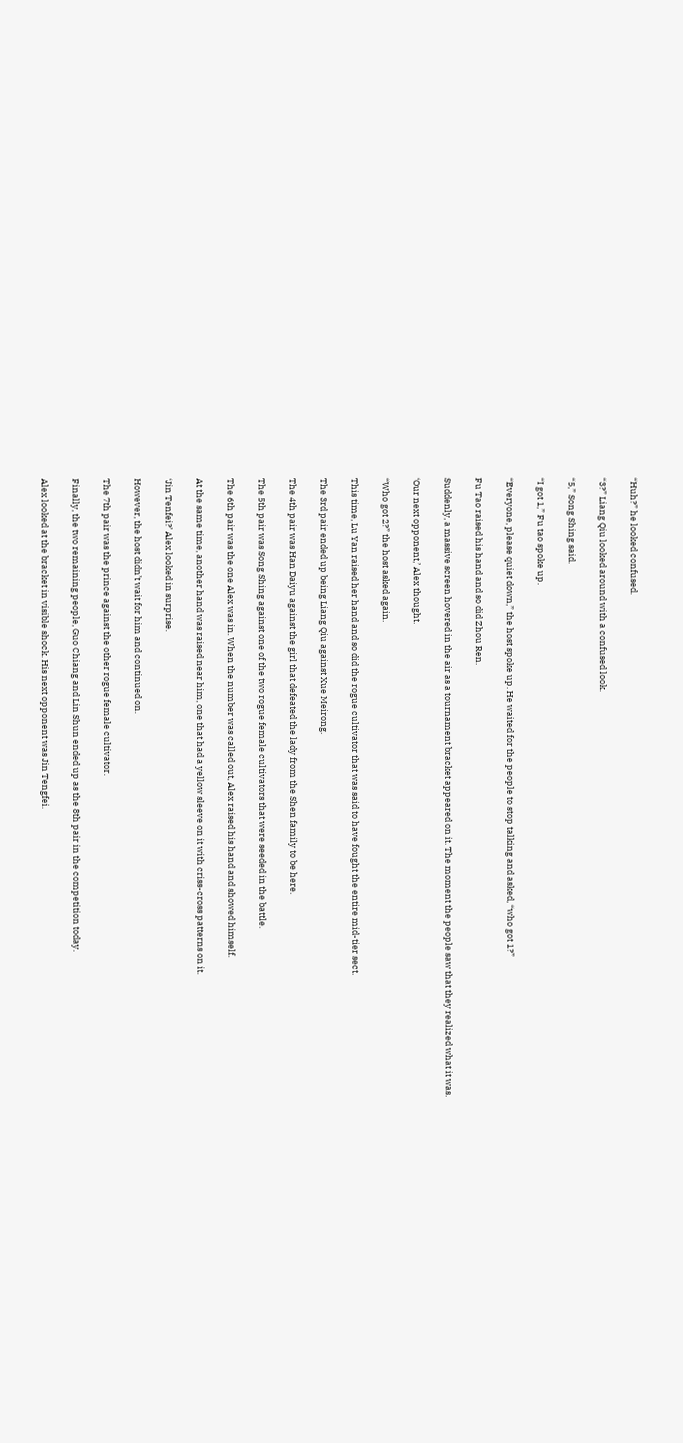“Huh?” he looked confused.

“3?” Liang Qiu looked around with a confused look.

“5,” Song Shing said.

“I got 1,” Fu tao spoke up.

“Everyone, please quiet down,” the host spoke up. He waited for the people to stop talking and asked, “who got 1?”

Fu Tao raised his hand and so did Zhou Ren.

Suddenly, a massive screen hovered in the air as a tournament bracket appeared on it. The moment the people saw that they realized what it was.

‘Our next opponent,’ Alex thought.

“Who got 2?” the host asked again.

This time, Lu Yan raised her hand and so did the rogue cultivator that was said to have fought the entire mid-tier sect.

The 3rd pair ended up being Liang Qiu against Xue Meirong.

The 4th pair was Han Daiyu against the girl that defeated the lady from the Shen family to be here.

The 5th pair was Song Shing against one of the two rogue female cultivators that were seeded in the battle.

The 6th pair was the one Alex was in. When the number was called out, Alex raised his hand and showed himself.

At the same time, another hand was raised near him, one that had a yellow sleeve on it with criss-cross patterns on it.

‘Jin Tenfei?’ Alex looked in surprise.

However, the host didn’t wait for him and continued on.

The 7th pair was the prince against the other rogue female cultivator.

Finally, the two remaining people, Guo Chiang and Lin Shun ended up as the 8th pair in the competition today.

Alex looked at the bracket in visible shock. His next opponent was Jin Tengfei.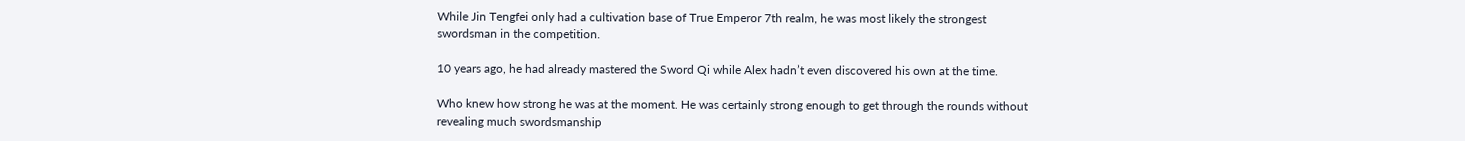While Jin Tengfei only had a cultivation base of True Emperor 7th realm, he was most likely the strongest swordsman in the competition.

10 years ago, he had already mastered the Sword Qi while Alex hadn’t even discovered his own at the time.

Who knew how strong he was at the moment. He was certainly strong enough to get through the rounds without revealing much swordsmanship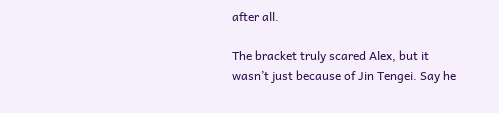after all.

The bracket truly scared Alex, but it wasn’t just because of Jin Tengei. Say he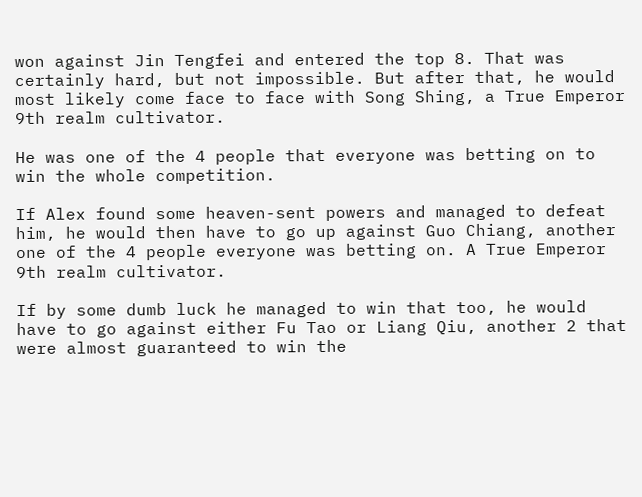won against Jin Tengfei and entered the top 8. That was certainly hard, but not impossible. But after that, he would most likely come face to face with Song Shing, a True Emperor 9th realm cultivator.

He was one of the 4 people that everyone was betting on to win the whole competition.

If Alex found some heaven-sent powers and managed to defeat him, he would then have to go up against Guo Chiang, another one of the 4 people everyone was betting on. A True Emperor 9th realm cultivator.

If by some dumb luck he managed to win that too, he would have to go against either Fu Tao or Liang Qiu, another 2 that were almost guaranteed to win the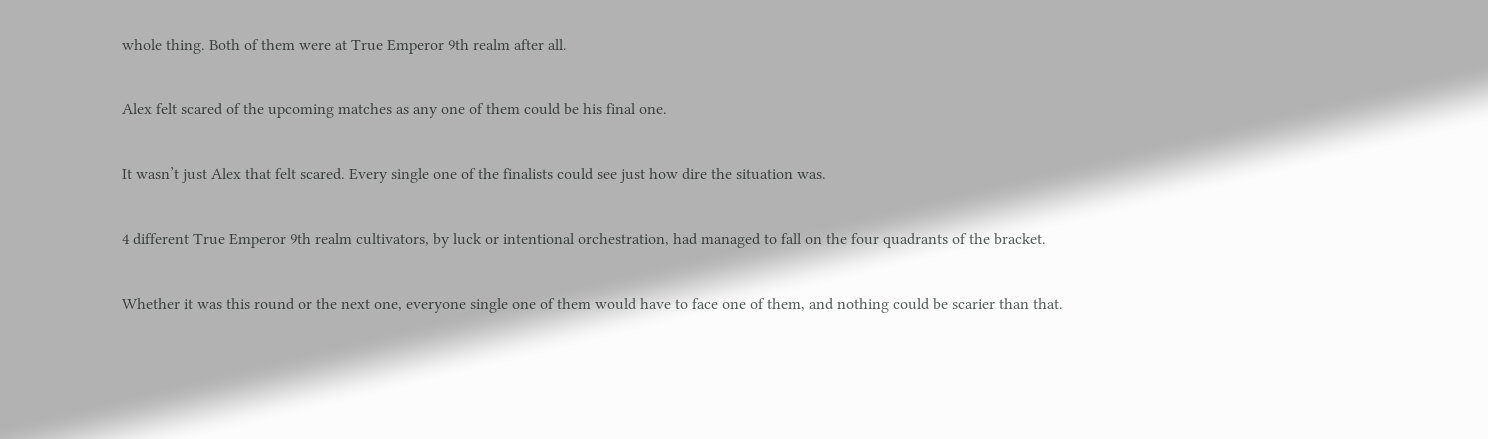whole thing. Both of them were at True Emperor 9th realm after all.

Alex felt scared of the upcoming matches as any one of them could be his final one.

It wasn’t just Alex that felt scared. Every single one of the finalists could see just how dire the situation was.

4 different True Emperor 9th realm cultivators, by luck or intentional orchestration, had managed to fall on the four quadrants of the bracket.

Whether it was this round or the next one, everyone single one of them would have to face one of them, and nothing could be scarier than that.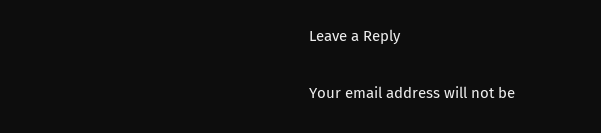Leave a Reply

Your email address will not be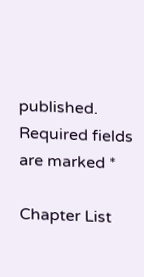published. Required fields are marked *

Chapter List